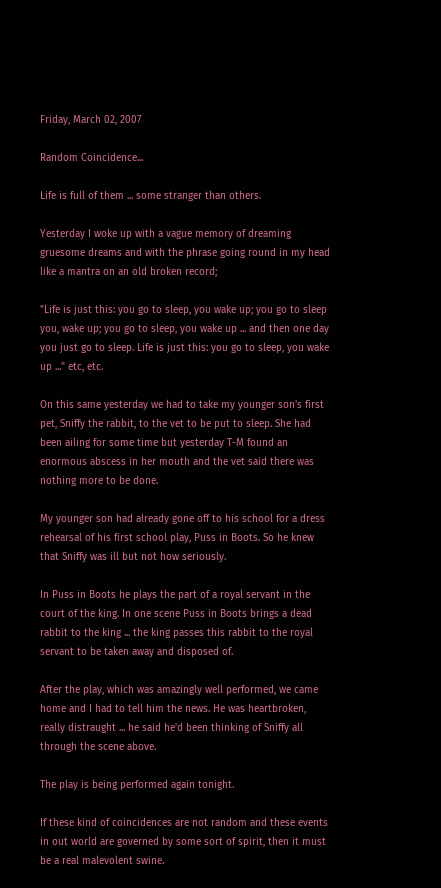Friday, March 02, 2007

Random Coincidence...

Life is full of them ... some stranger than others.

Yesterday I woke up with a vague memory of dreaming gruesome dreams and with the phrase going round in my head like a mantra on an old broken record;

"Life is just this: you go to sleep, you wake up; you go to sleep you, wake up; you go to sleep, you wake up ... and then one day you just go to sleep. Life is just this: you go to sleep, you wake up ..." etc, etc.

On this same yesterday we had to take my younger son's first pet, Sniffy the rabbit, to the vet to be put to sleep. She had been ailing for some time but yesterday T-M found an enormous abscess in her mouth and the vet said there was nothing more to be done.

My younger son had already gone off to his school for a dress rehearsal of his first school play, Puss in Boots. So he knew that Sniffy was ill but not how seriously.

In Puss in Boots he plays the part of a royal servant in the court of the king. In one scene Puss in Boots brings a dead rabbit to the king ... the king passes this rabbit to the royal servant to be taken away and disposed of.

After the play, which was amazingly well performed, we came home and I had to tell him the news. He was heartbroken, really distraught ... he said he'd been thinking of Sniffy all through the scene above.

The play is being performed again tonight.

If these kind of coincidences are not random and these events in out world are governed by some sort of spirit, then it must be a real malevolent swine.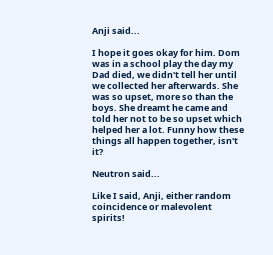Anji said...

I hope it goes okay for him. Dom was in a school play the day my Dad died, we didn't tell her until we collected her afterwards. She was so upset, more so than the boys. She dreamt he came and told her not to be so upset which helped her a lot. Funny how these things all happen together, isn't it?

Neutron said...

Like I said, Anji, either random coincidence or malevolent spirits!